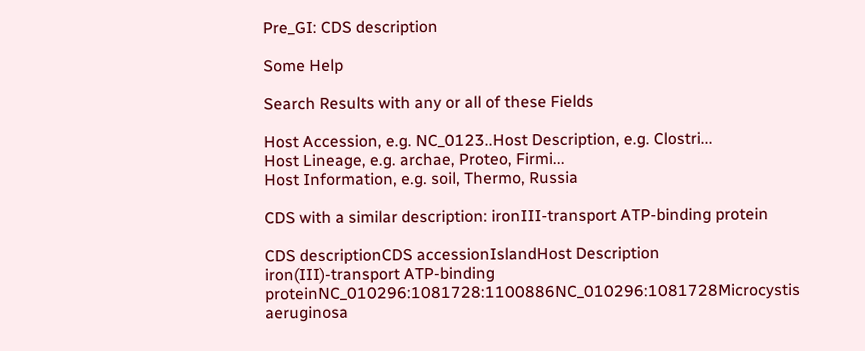Pre_GI: CDS description

Some Help

Search Results with any or all of these Fields

Host Accession, e.g. NC_0123..Host Description, e.g. Clostri...
Host Lineage, e.g. archae, Proteo, Firmi...
Host Information, e.g. soil, Thermo, Russia

CDS with a similar description: ironIII-transport ATP-binding protein

CDS descriptionCDS accessionIslandHost Description
iron(III)-transport ATP-binding proteinNC_010296:1081728:1100886NC_010296:1081728Microcystis aeruginosa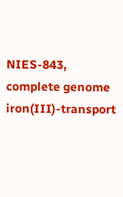NIES-843, complete genome
iron(III)-transport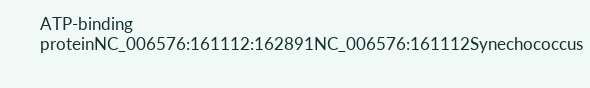ATP-binding proteinNC_006576:161112:162891NC_006576:161112Synechococcus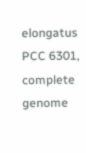elongatus PCC 6301, complete genome